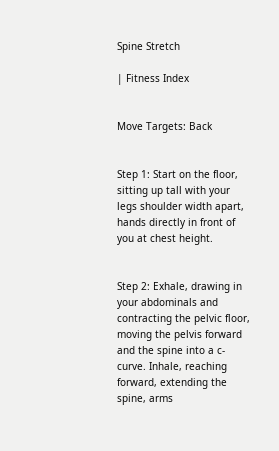Spine Stretch

| Fitness Index


Move Targets: Back


Step 1: Start on the floor, sitting up tall with your legs shoulder width apart, hands directly in front of you at chest height.


Step 2: Exhale, drawing in your abdominals and contracting the pelvic floor, moving the pelvis forward and the spine into a c-curve. Inhale, reaching forward, extending the spine, arms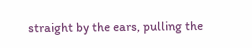straight by the ears, pulling the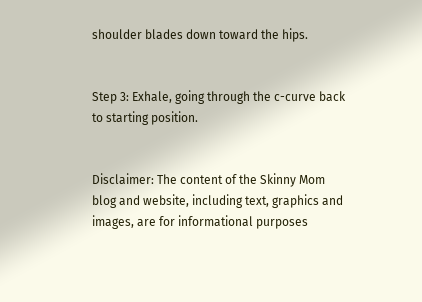shoulder blades down toward the hips.


Step 3: Exhale, going through the c-curve back to starting position.


Disclaimer: The content of the Skinny Mom blog and website, including text, graphics and images, are for informational purposes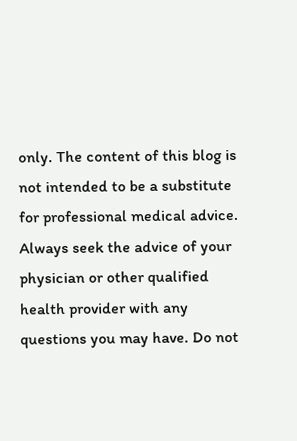only. The content of this blog is not intended to be a substitute for professional medical advice. Always seek the advice of your physician or other qualified health provider with any questions you may have. Do not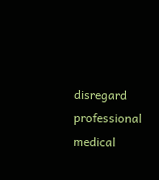disregard professional medical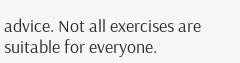advice. Not all exercises are suitable for everyone.